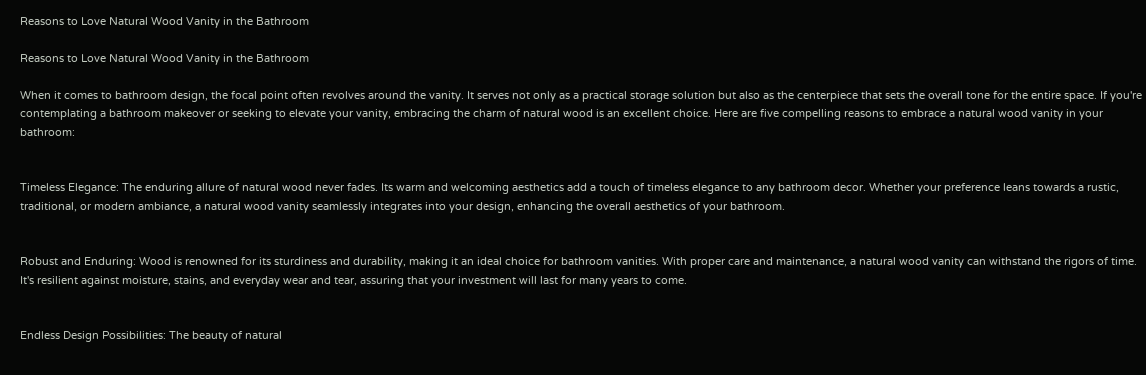Reasons to Love Natural Wood Vanity in the Bathroom

Reasons to Love Natural Wood Vanity in the Bathroom

When it comes to bathroom design, the focal point often revolves around the vanity. It serves not only as a practical storage solution but also as the centerpiece that sets the overall tone for the entire space. If you're contemplating a bathroom makeover or seeking to elevate your vanity, embracing the charm of natural wood is an excellent choice. Here are five compelling reasons to embrace a natural wood vanity in your bathroom:


Timeless Elegance: The enduring allure of natural wood never fades. Its warm and welcoming aesthetics add a touch of timeless elegance to any bathroom decor. Whether your preference leans towards a rustic, traditional, or modern ambiance, a natural wood vanity seamlessly integrates into your design, enhancing the overall aesthetics of your bathroom.


Robust and Enduring: Wood is renowned for its sturdiness and durability, making it an ideal choice for bathroom vanities. With proper care and maintenance, a natural wood vanity can withstand the rigors of time. It's resilient against moisture, stains, and everyday wear and tear, assuring that your investment will last for many years to come.


Endless Design Possibilities: The beauty of natural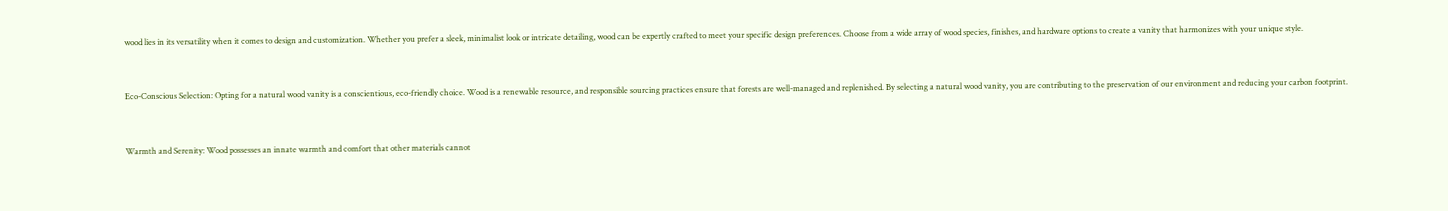wood lies in its versatility when it comes to design and customization. Whether you prefer a sleek, minimalist look or intricate detailing, wood can be expertly crafted to meet your specific design preferences. Choose from a wide array of wood species, finishes, and hardware options to create a vanity that harmonizes with your unique style.


Eco-Conscious Selection: Opting for a natural wood vanity is a conscientious, eco-friendly choice. Wood is a renewable resource, and responsible sourcing practices ensure that forests are well-managed and replenished. By selecting a natural wood vanity, you are contributing to the preservation of our environment and reducing your carbon footprint.


Warmth and Serenity: Wood possesses an innate warmth and comfort that other materials cannot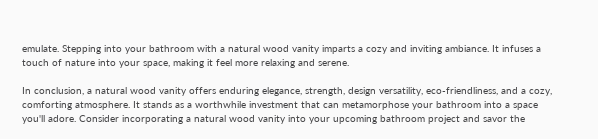emulate. Stepping into your bathroom with a natural wood vanity imparts a cozy and inviting ambiance. It infuses a touch of nature into your space, making it feel more relaxing and serene.

In conclusion, a natural wood vanity offers enduring elegance, strength, design versatility, eco-friendliness, and a cozy, comforting atmosphere. It stands as a worthwhile investment that can metamorphose your bathroom into a space you'll adore. Consider incorporating a natural wood vanity into your upcoming bathroom project and savor the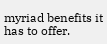myriad benefits it has to offer.